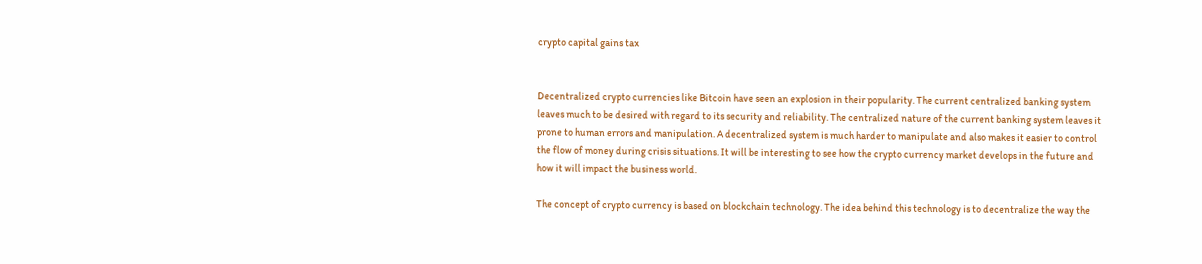crypto capital gains tax


Decentralized crypto currencies like Bitcoin have seen an explosion in their popularity. The current centralized banking system leaves much to be desired with regard to its security and reliability. The centralized nature of the current banking system leaves it prone to human errors and manipulation. A decentralized system is much harder to manipulate and also makes it easier to control the flow of money during crisis situations. It will be interesting to see how the crypto currency market develops in the future and how it will impact the business world.

The concept of crypto currency is based on blockchain technology. The idea behind this technology is to decentralize the way the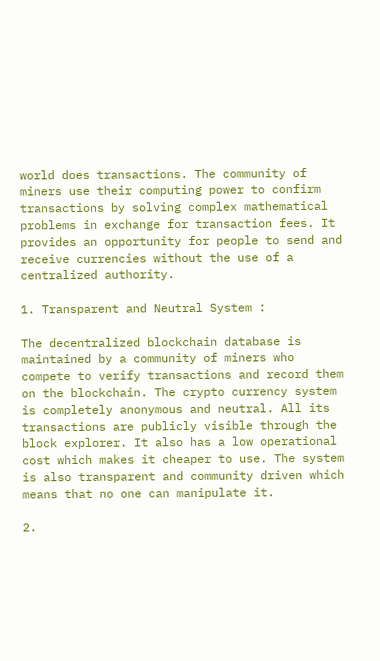world does transactions. The community of miners use their computing power to confirm transactions by solving complex mathematical problems in exchange for transaction fees. It provides an opportunity for people to send and receive currencies without the use of a centralized authority.

1. Transparent and Neutral System :

The decentralized blockchain database is maintained by a community of miners who compete to verify transactions and record them on the blockchain. The crypto currency system is completely anonymous and neutral. All its transactions are publicly visible through the block explorer. It also has a low operational cost which makes it cheaper to use. The system is also transparent and community driven which means that no one can manipulate it.

2.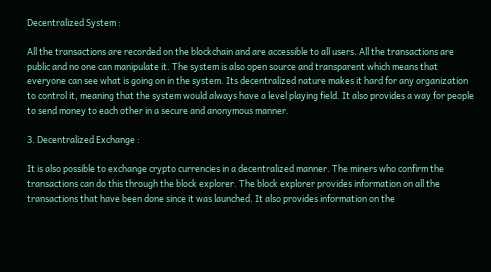Decentralized System :

All the transactions are recorded on the blockchain and are accessible to all users. All the transactions are public and no one can manipulate it. The system is also open source and transparent which means that everyone can see what is going on in the system. Its decentralized nature makes it hard for any organization to control it, meaning that the system would always have a level playing field. It also provides a way for people to send money to each other in a secure and anonymous manner.

3. Decentralized Exchange :

It is also possible to exchange crypto currencies in a decentralized manner. The miners who confirm the transactions can do this through the block explorer. The block explorer provides information on all the transactions that have been done since it was launched. It also provides information on the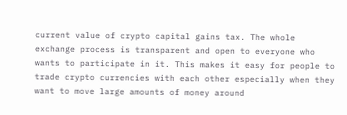current value of crypto capital gains tax. The whole exchange process is transparent and open to everyone who wants to participate in it. This makes it easy for people to trade crypto currencies with each other especially when they want to move large amounts of money around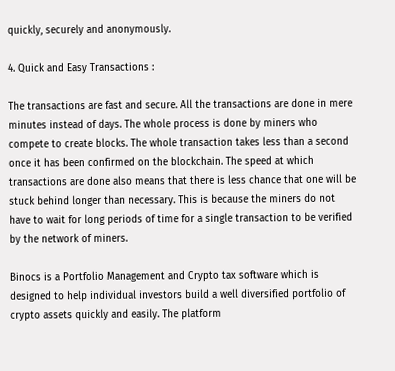quickly, securely and anonymously.

4. Quick and Easy Transactions :

The transactions are fast and secure. All the transactions are done in mere minutes instead of days. The whole process is done by miners who compete to create blocks. The whole transaction takes less than a second once it has been confirmed on the blockchain. The speed at which transactions are done also means that there is less chance that one will be stuck behind longer than necessary. This is because the miners do not have to wait for long periods of time for a single transaction to be verified by the network of miners.

Binocs is a Portfolio Management and Crypto tax software which is designed to help individual investors build a well diversified portfolio of crypto assets quickly and easily. The platform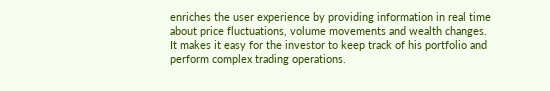enriches the user experience by providing information in real time about price fluctuations, volume movements and wealth changes. It makes it easy for the investor to keep track of his portfolio and perform complex trading operations.